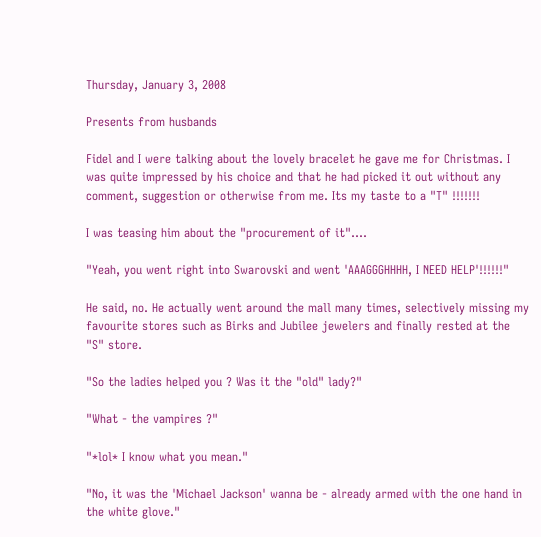Thursday, January 3, 2008

Presents from husbands

Fidel and I were talking about the lovely bracelet he gave me for Christmas. I was quite impressed by his choice and that he had picked it out without any comment, suggestion or otherwise from me. Its my taste to a "T" !!!!!!!

I was teasing him about the "procurement of it"....

"Yeah, you went right into Swarovski and went 'AAAGGGHHHH, I NEED HELP'!!!!!!"

He said, no. He actually went around the mall many times, selectively missing my favourite stores such as Birks and Jubilee jewelers and finally rested at the "S" store.

"So the ladies helped you ? Was it the "old" lady?"

"What - the vampires ?"

"*lol* I know what you mean."

"No, it was the 'Michael Jackson' wanna be - already armed with the one hand in the white glove."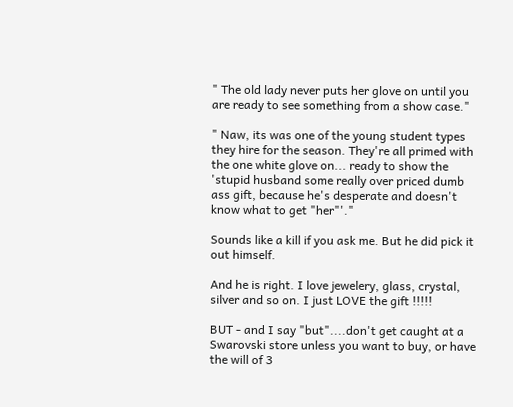" The old lady never puts her glove on until you are ready to see something from a show case."

" Naw, its was one of the young student types they hire for the season. They're all primed with the one white glove on... ready to show the 'stupid husband some really over priced dumb ass gift, because he's desperate and doesn't know what to get "her"'."

Sounds like a kill if you ask me. But he did pick it out himself.

And he is right. I love jewelery, glass, crystal, silver and so on. I just LOVE the gift !!!!!

BUT - and I say "but"....don't get caught at a Swarovski store unless you want to buy, or have the will of 3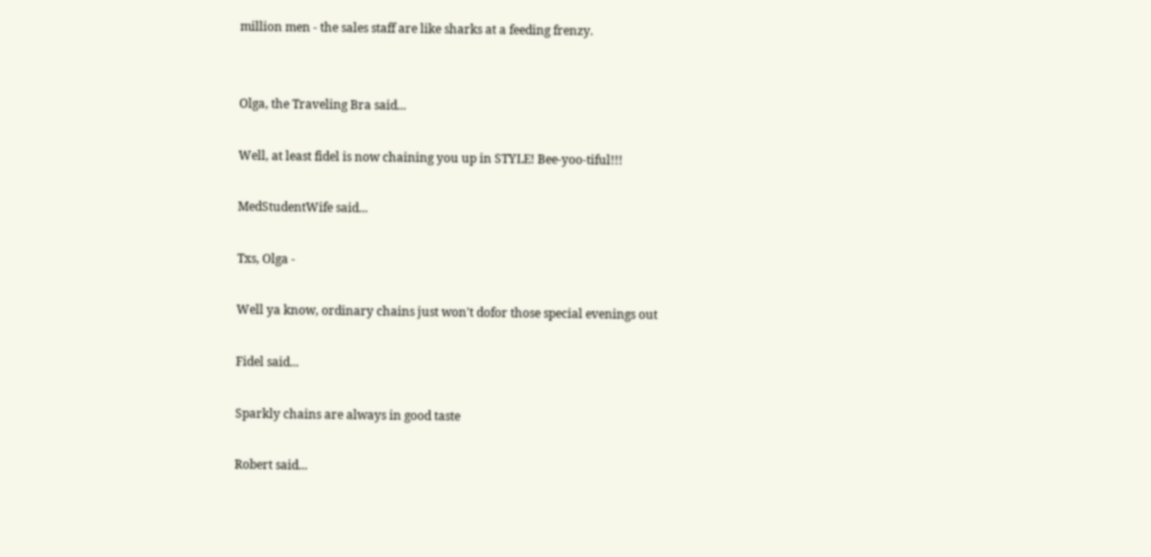million men - the sales staff are like sharks at a feeding frenzy.


Olga, the Traveling Bra said...

Well, at least fidel is now chaining you up in STYLE! Bee-yoo-tiful!!!

MedStudentWife said...

Txs, Olga -

Well ya know, ordinary chains just won't dofor those special evenings out

Fidel said...

Sparkly chains are always in good taste

Robert said...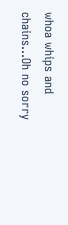whoa whips and chains...Oh no sorry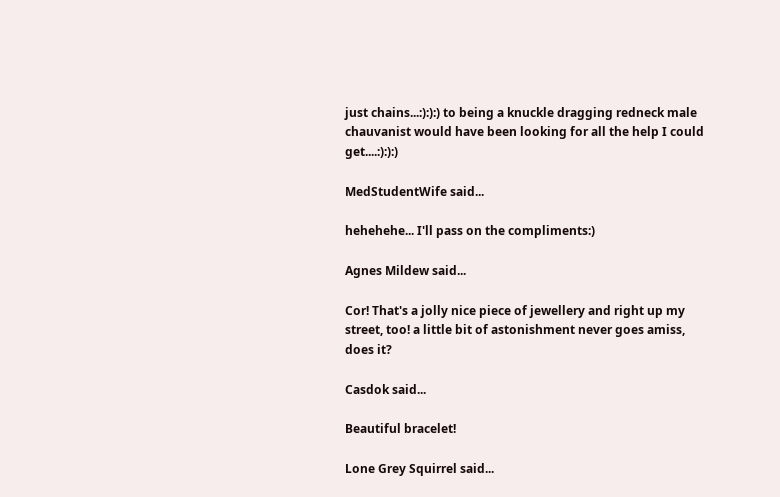just chains...:):):) to being a knuckle dragging redneck male chauvanist would have been looking for all the help I could get....:):):)

MedStudentWife said...

hehehehe... I'll pass on the compliments:)

Agnes Mildew said...

Cor! That's a jolly nice piece of jewellery and right up my street, too! a little bit of astonishment never goes amiss, does it?

Casdok said...

Beautiful bracelet!

Lone Grey Squirrel said...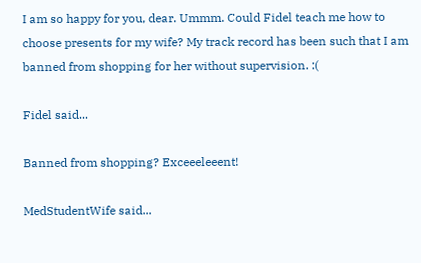I am so happy for you, dear. Ummm. Could Fidel teach me how to choose presents for my wife? My track record has been such that I am banned from shopping for her without supervision. :(

Fidel said...

Banned from shopping? Exceeeleeent!

MedStudentWife said...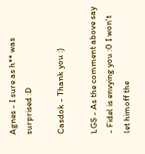Agnes - I sure as h** was surprised :D

Casdok - Thank you :)

LGS - As the comment above say - Fidel is envying you :0 I won't let himoff the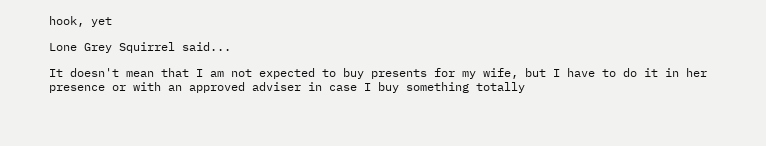hook, yet

Lone Grey Squirrel said...

It doesn't mean that I am not expected to buy presents for my wife, but I have to do it in her presence or with an approved adviser in case I buy something totally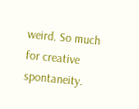weird. So much for creative spontaneity.